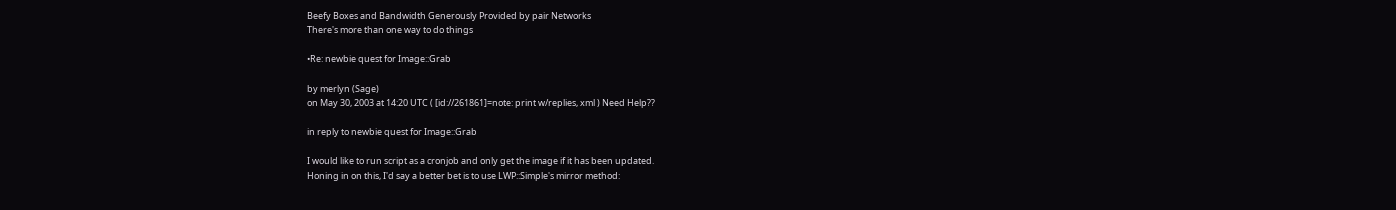Beefy Boxes and Bandwidth Generously Provided by pair Networks
There's more than one way to do things

•Re: newbie quest for Image::Grab

by merlyn (Sage)
on May 30, 2003 at 14:20 UTC ( [id://261861]=note: print w/replies, xml ) Need Help??

in reply to newbie quest for Image::Grab

I would like to run script as a cronjob and only get the image if it has been updated.
Honing in on this, I'd say a better bet is to use LWP::Simple's mirror method: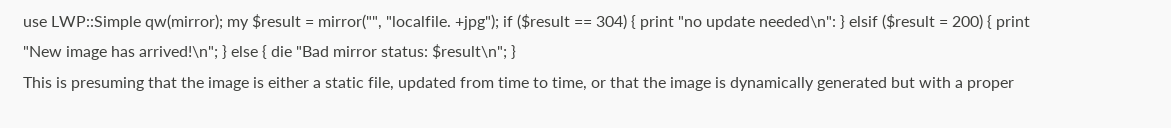use LWP::Simple qw(mirror); my $result = mirror("", "localfile. +jpg"); if ($result == 304) { print "no update needed\n": } elsif ($result = 200) { print "New image has arrived!\n"; } else { die "Bad mirror status: $result\n"; }
This is presuming that the image is either a static file, updated from time to time, or that the image is dynamically generated but with a proper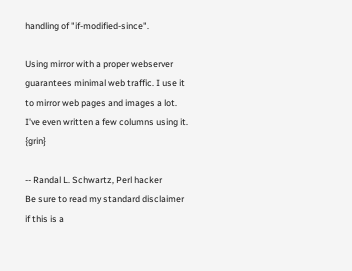handling of "if-modified-since".

Using mirror with a proper webserver guarantees minimal web traffic. I use it to mirror web pages and images a lot. I've even written a few columns using it. {grin}

-- Randal L. Schwartz, Perl hacker
Be sure to read my standard disclaimer if this is a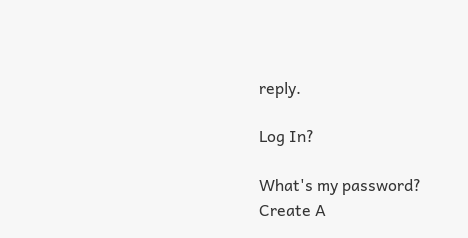reply.

Log In?

What's my password?
Create A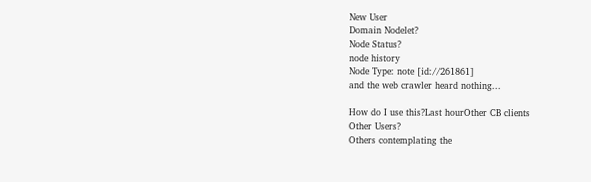New User
Domain Nodelet?
Node Status?
node history
Node Type: note [id://261861]
and the web crawler heard nothing...

How do I use this?Last hourOther CB clients
Other Users?
Others contemplating the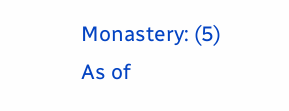Monastery: (5)
As of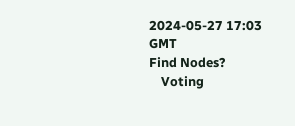2024-05-27 17:03 GMT
Find Nodes?
    Voting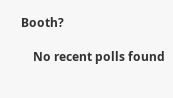Booth?

    No recent polls found